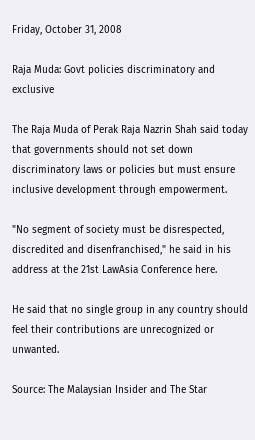Friday, October 31, 2008

Raja Muda: Govt policies discriminatory and exclusive

The Raja Muda of Perak Raja Nazrin Shah said today that governments should not set down discriminatory laws or policies but must ensure inclusive development through empowerment.

"No segment of society must be disrespected, discredited and disenfranchised," he said in his address at the 21st LawAsia Conference here.

He said that no single group in any country should feel their contributions are unrecognized or unwanted.

Source: The Malaysian Insider and The Star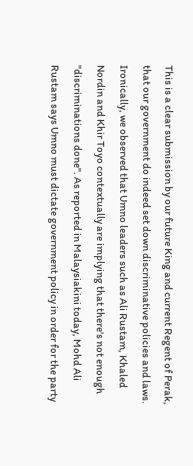This is a clear submission by our future King and current Regent of Perak, that our government do indeed set down discriminative policies and laws. Ironically, we observed that Umno leaders such as Ali Rustam, Khaled Nordin and Khir Toyo contextually are implying that there's not enough "discriminations done". As reported in Malaysiakini today, Mohd Ali Rustam says Umno must dictate government policy in order for the party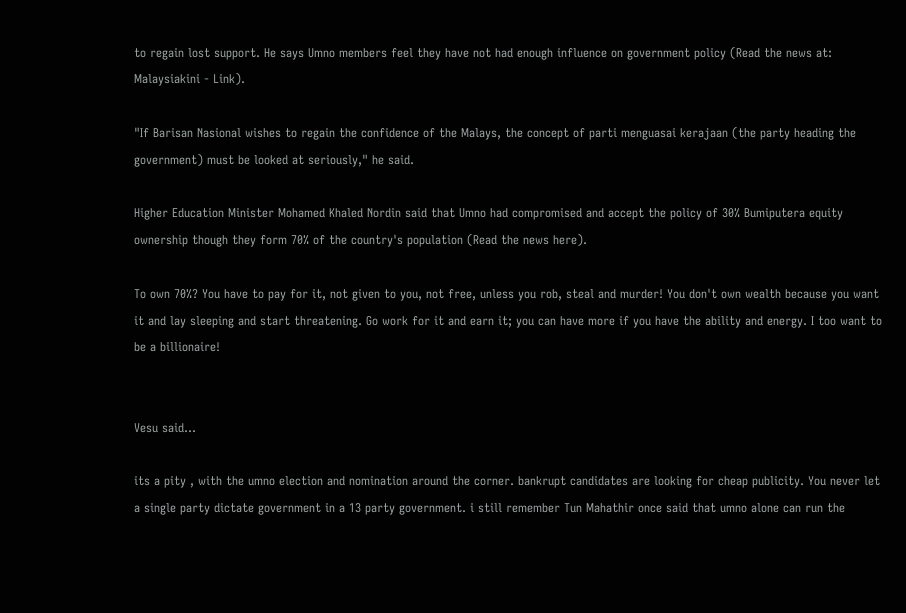to regain lost support. He says Umno members feel they have not had enough influence on government policy (Read the news at: Malaysiakini - Link).

"If Barisan Nasional wishes to regain the confidence of the Malays, the concept of parti menguasai kerajaan (the party heading the government) must be looked at seriously," he said.

Higher Education Minister Mohamed Khaled Nordin said that Umno had compromised and accept the policy of 30% Bumiputera equity ownership though they form 70% of the country's population (Read the news here).

To own 70%? You have to pay for it, not given to you, not free, unless you rob, steal and murder! You don't own wealth because you want it and lay sleeping and start threatening. Go work for it and earn it; you can have more if you have the ability and energy. I too want to be a billionaire!


Vesu said...

its a pity , with the umno election and nomination around the corner. bankrupt candidates are looking for cheap publicity. You never let a single party dictate government in a 13 party government. i still remember Tun Mahathir once said that umno alone can run the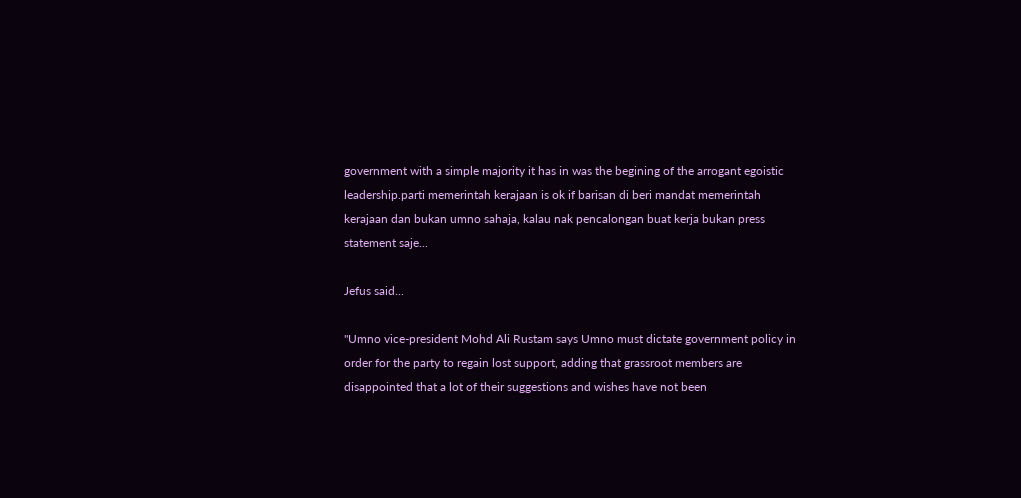government with a simple majority it has in was the begining of the arrogant egoistic leadership.parti memerintah kerajaan is ok if barisan di beri mandat memerintah kerajaan dan bukan umno sahaja, kalau nak pencalongan buat kerja bukan press statement saje...

Jefus said...

"Umno vice-president Mohd Ali Rustam says Umno must dictate government policy in order for the party to regain lost support, adding that grassroot members are disappointed that a lot of their suggestions and wishes have not been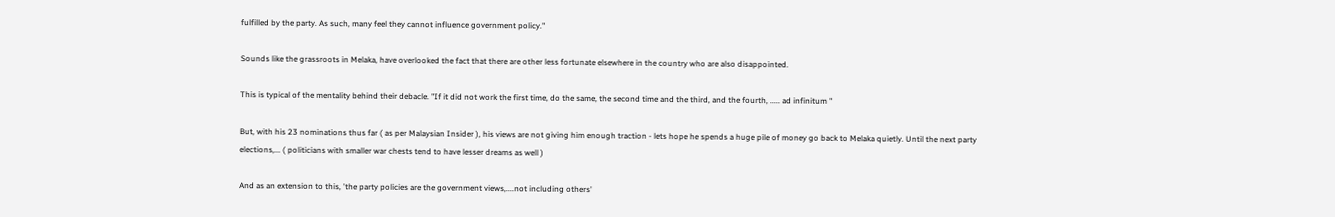fulfilled by the party. As such, many feel they cannot influence government policy."

Sounds like the grassroots in Melaka, have overlooked the fact that there are other less fortunate elsewhere in the country who are also disappointed.

This is typical of the mentality behind their debacle. "If it did not work the first time, do the same, the second time and the third, and the fourth, ..... ad infinitum "

But, with his 23 nominations thus far ( as per Malaysian Insider ), his views are not giving him enough traction - lets hope he spends a huge pile of money go back to Melaka quietly. Until the next party elections,... ( politicians with smaller war chests tend to have lesser dreams as well )

And as an extension to this, 'the party policies are the government views,....not including others'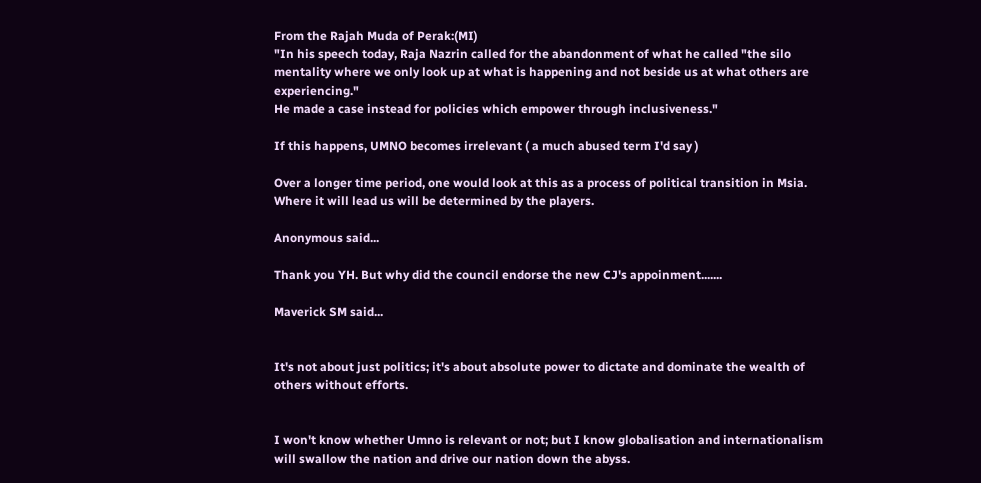From the Rajah Muda of Perak:(MI)
"In his speech today, Raja Nazrin called for the abandonment of what he called "the silo mentality where we only look up at what is happening and not beside us at what others are experiencing."
He made a case instead for policies which empower through inclusiveness."

If this happens, UMNO becomes irrelevant ( a much abused term I'd say )

Over a longer time period, one would look at this as a process of political transition in Msia. Where it will lead us will be determined by the players.

Anonymous said...

Thank you YH. But why did the council endorse the new CJ's appoinment.......

Maverick SM said...


It's not about just politics; it's about absolute power to dictate and dominate the wealth of others without efforts.


I won't know whether Umno is relevant or not; but I know globalisation and internationalism will swallow the nation and drive our nation down the abyss.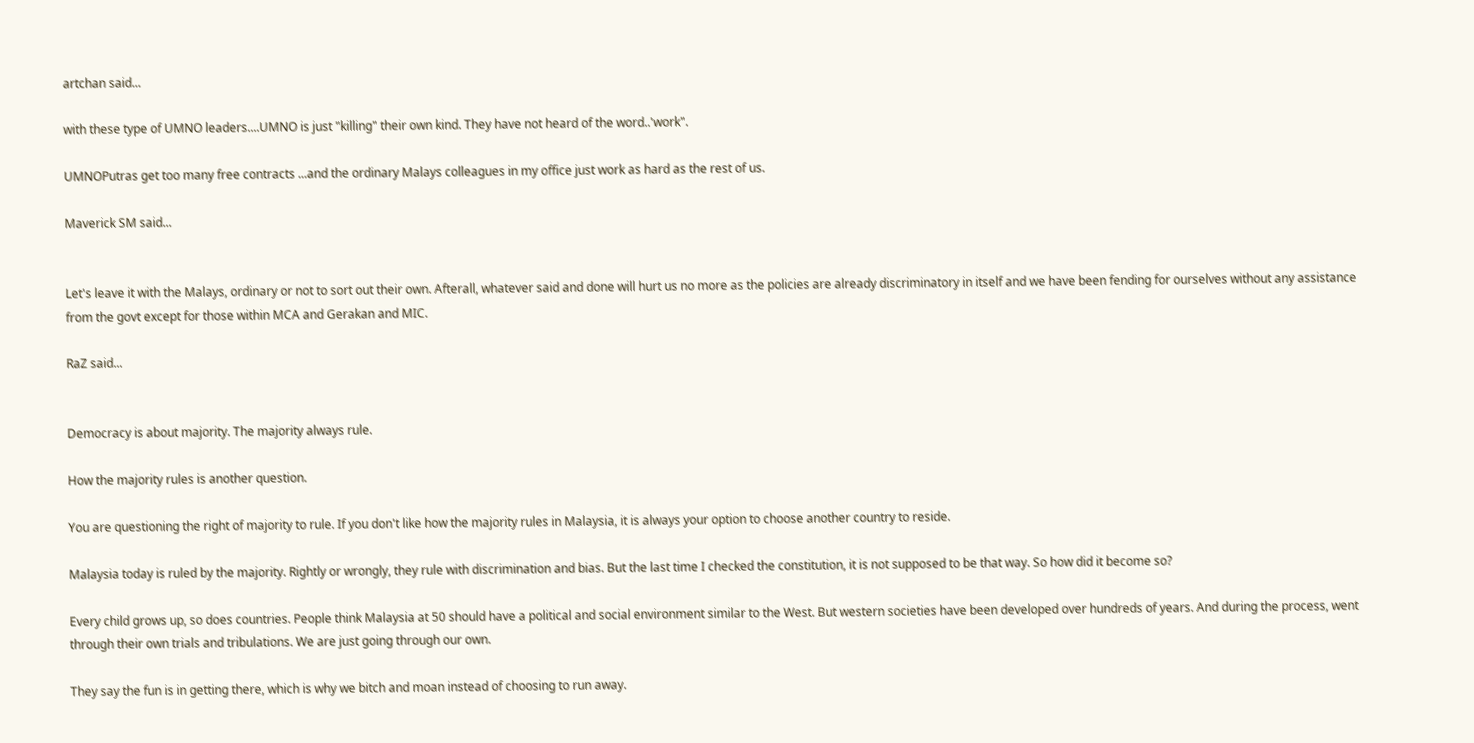artchan said...

with these type of UMNO leaders....UMNO is just "killing" their own kind. They have not heard of the word..'work".

UMNOPutras get too many free contracts ...and the ordinary Malays colleagues in my office just work as hard as the rest of us.

Maverick SM said...


Let's leave it with the Malays, ordinary or not to sort out their own. Afterall, whatever said and done will hurt us no more as the policies are already discriminatory in itself and we have been fending for ourselves without any assistance from the govt except for those within MCA and Gerakan and MIC.

RaZ said...


Democracy is about majority. The majority always rule.

How the majority rules is another question.

You are questioning the right of majority to rule. If you don't like how the majority rules in Malaysia, it is always your option to choose another country to reside.

Malaysia today is ruled by the majority. Rightly or wrongly, they rule with discrimination and bias. But the last time I checked the constitution, it is not supposed to be that way. So how did it become so?

Every child grows up, so does countries. People think Malaysia at 50 should have a political and social environment similar to the West. But western societies have been developed over hundreds of years. And during the process, went through their own trials and tribulations. We are just going through our own.

They say the fun is in getting there, which is why we bitch and moan instead of choosing to run away.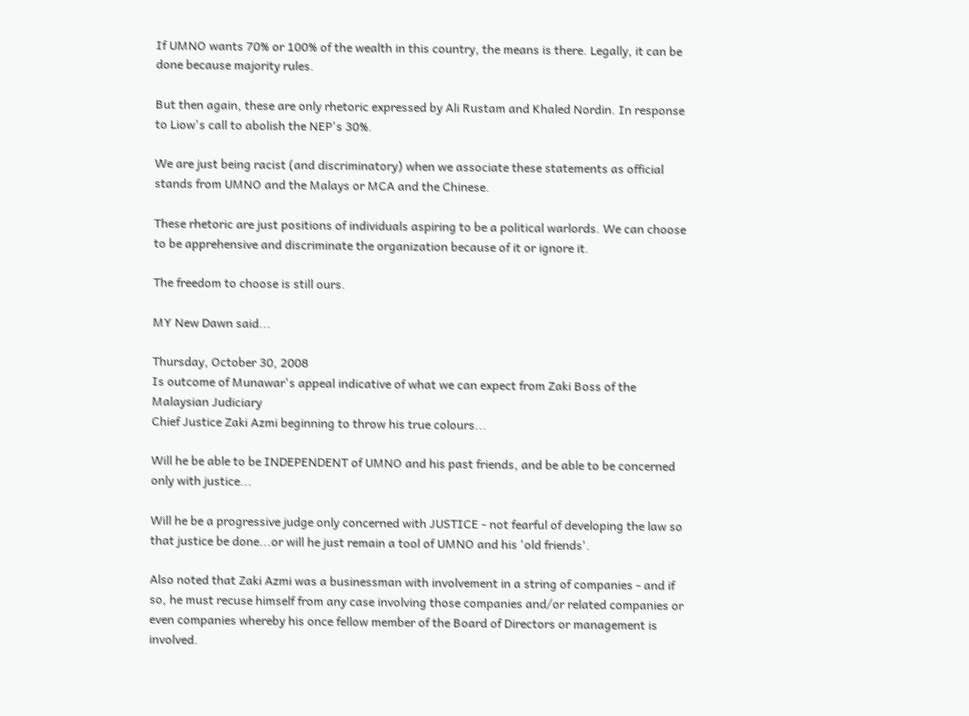If UMNO wants 70% or 100% of the wealth in this country, the means is there. Legally, it can be done because majority rules.

But then again, these are only rhetoric expressed by Ali Rustam and Khaled Nordin. In response to Liow's call to abolish the NEP's 30%.

We are just being racist (and discriminatory) when we associate these statements as official stands from UMNO and the Malays or MCA and the Chinese.

These rhetoric are just positions of individuals aspiring to be a political warlords. We can choose to be apprehensive and discriminate the organization because of it or ignore it.

The freedom to choose is still ours.

MY New Dawn said...

Thursday, October 30, 2008
Is outcome of Munawar's appeal indicative of what we can expect from Zaki Boss of the Malaysian Judiciary
Chief Justice Zaki Azmi beginning to throw his true colours...

Will he be able to be INDEPENDENT of UMNO and his past friends, and be able to be concerned only with justice...

Will he be a progressive judge only concerned with JUSTICE - not fearful of developing the law so that justice be done...or will he just remain a tool of UMNO and his 'old friends'.

Also noted that Zaki Azmi was a businessman with involvement in a string of companies - and if so, he must recuse himself from any case involving those companies and/or related companies or even companies whereby his once fellow member of the Board of Directors or management is involved.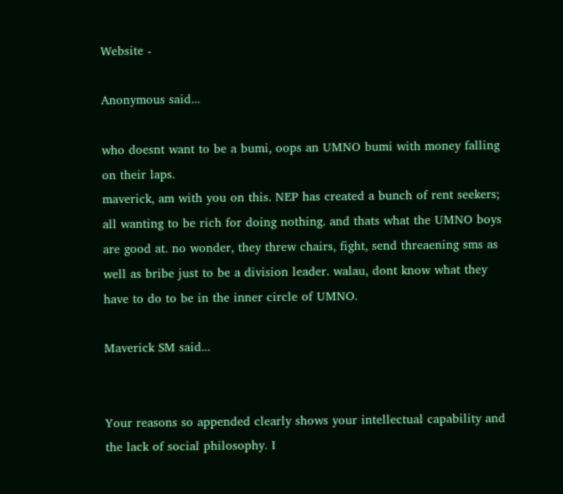Website -

Anonymous said...

who doesnt want to be a bumi, oops an UMNO bumi with money falling on their laps.
maverick, am with you on this. NEP has created a bunch of rent seekers; all wanting to be rich for doing nothing. and thats what the UMNO boys are good at. no wonder, they threw chairs, fight, send threaening sms as well as bribe just to be a division leader. walau, dont know what they have to do to be in the inner circle of UMNO.

Maverick SM said...


Your reasons so appended clearly shows your intellectual capability and the lack of social philosophy. I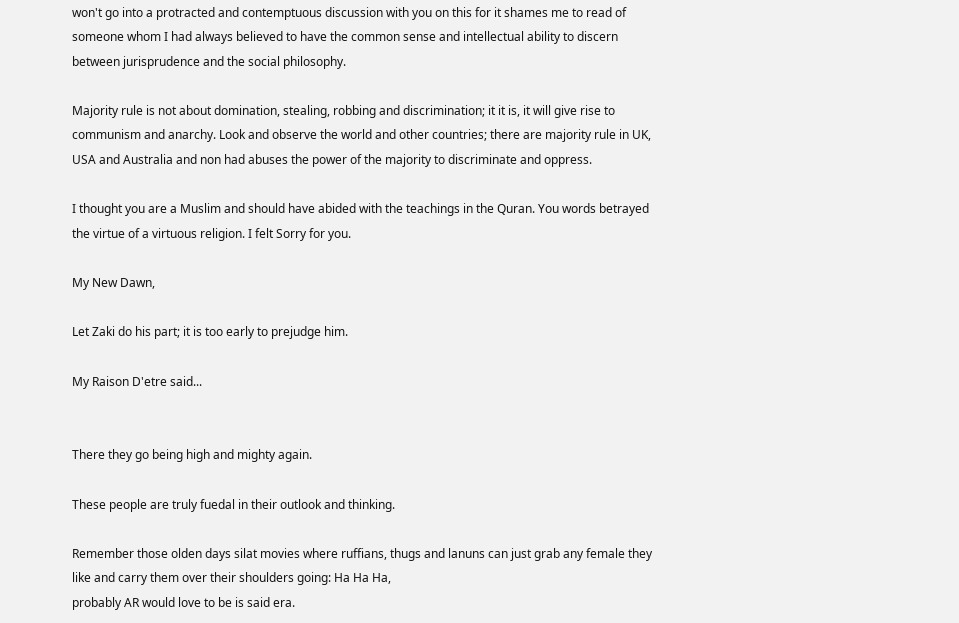won't go into a protracted and contemptuous discussion with you on this for it shames me to read of someone whom I had always believed to have the common sense and intellectual ability to discern between jurisprudence and the social philosophy.

Majority rule is not about domination, stealing, robbing and discrimination; it it is, it will give rise to communism and anarchy. Look and observe the world and other countries; there are majority rule in UK, USA and Australia and non had abuses the power of the majority to discriminate and oppress.

I thought you are a Muslim and should have abided with the teachings in the Quran. You words betrayed the virtue of a virtuous religion. I felt Sorry for you.

My New Dawn,

Let Zaki do his part; it is too early to prejudge him.

My Raison D'etre said...


There they go being high and mighty again.

These people are truly fuedal in their outlook and thinking.

Remember those olden days silat movies where ruffians, thugs and lanuns can just grab any female they like and carry them over their shoulders going: Ha Ha Ha,
probably AR would love to be is said era.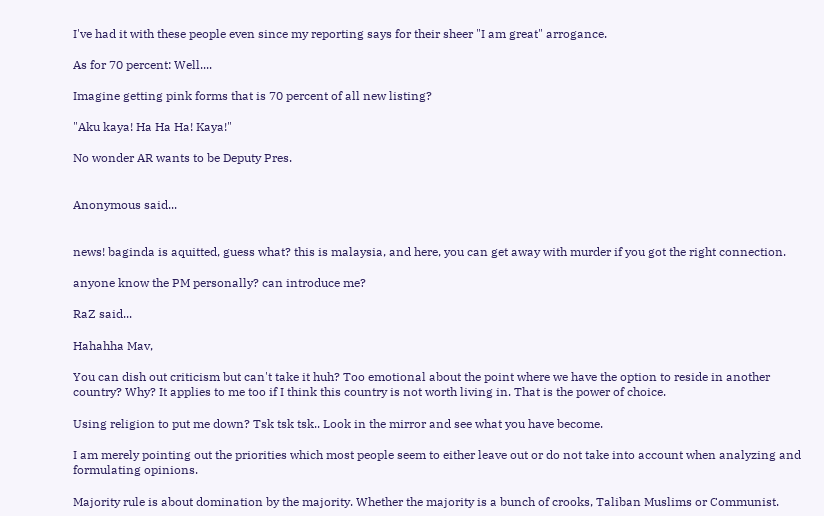I've had it with these people even since my reporting says for their sheer "I am great" arrogance.

As for 70 percent: Well....

Imagine getting pink forms that is 70 percent of all new listing?

"Aku kaya! Ha Ha Ha! Kaya!"

No wonder AR wants to be Deputy Pres.


Anonymous said...


news! baginda is aquitted, guess what? this is malaysia, and here, you can get away with murder if you got the right connection.

anyone know the PM personally? can introduce me?

RaZ said...

Hahahha Mav,

You can dish out criticism but can't take it huh? Too emotional about the point where we have the option to reside in another country? Why? It applies to me too if I think this country is not worth living in. That is the power of choice.

Using religion to put me down? Tsk tsk tsk.. Look in the mirror and see what you have become.

I am merely pointing out the priorities which most people seem to either leave out or do not take into account when analyzing and formulating opinions.

Majority rule is about domination by the majority. Whether the majority is a bunch of crooks, Taliban Muslims or Communist.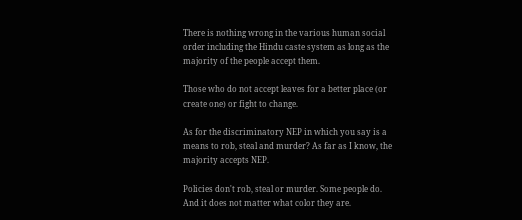There is nothing wrong in the various human social order including the Hindu caste system as long as the majority of the people accept them.

Those who do not accept leaves for a better place (or create one) or fight to change.

As for the discriminatory NEP in which you say is a means to rob, steal and murder? As far as I know, the majority accepts NEP.

Policies don't rob, steal or murder. Some people do. And it does not matter what color they are.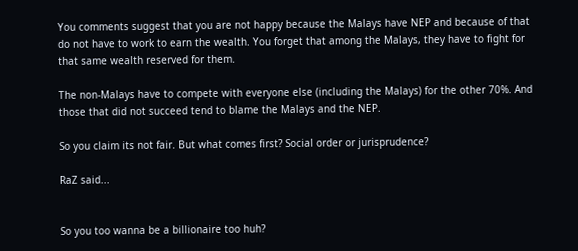You comments suggest that you are not happy because the Malays have NEP and because of that do not have to work to earn the wealth. You forget that among the Malays, they have to fight for that same wealth reserved for them.

The non-Malays have to compete with everyone else (including the Malays) for the other 70%. And those that did not succeed tend to blame the Malays and the NEP.

So you claim its not fair. But what comes first? Social order or jurisprudence?

RaZ said...


So you too wanna be a billionaire too huh?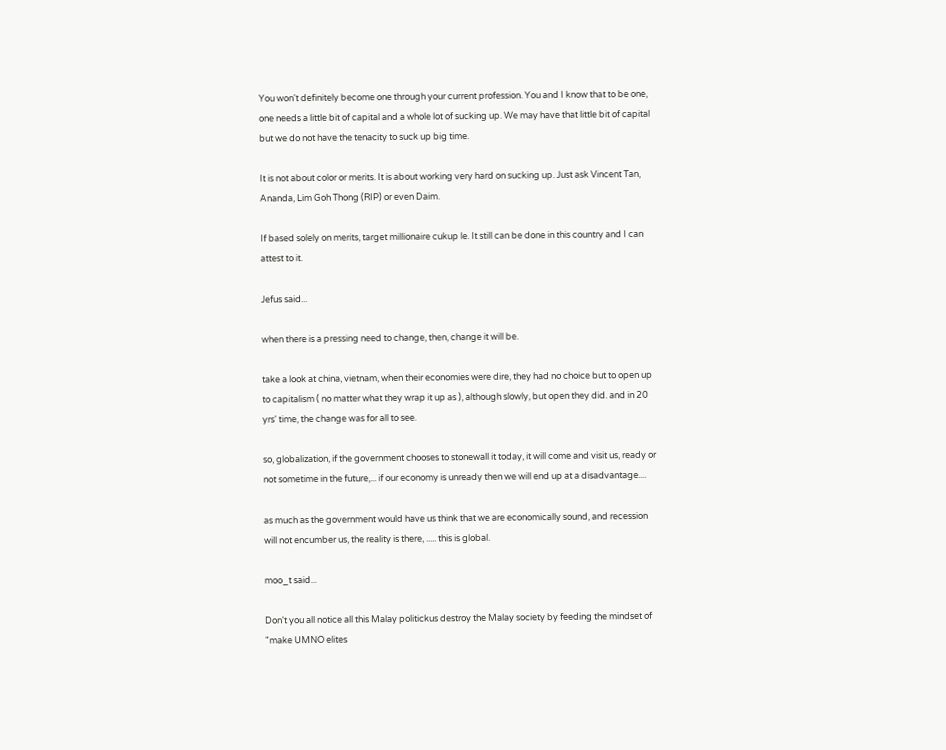You won't definitely become one through your current profession. You and I know that to be one, one needs a little bit of capital and a whole lot of sucking up. We may have that little bit of capital but we do not have the tenacity to suck up big time.

It is not about color or merits. It is about working very hard on sucking up. Just ask Vincent Tan, Ananda, Lim Goh Thong (RIP) or even Daim.

If based solely on merits, target millionaire cukup le. It still can be done in this country and I can attest to it.

Jefus said...

when there is a pressing need to change, then, change it will be.

take a look at china, vietnam, when their economies were dire, they had no choice but to open up to capitalism ( no matter what they wrap it up as ), although slowly, but open they did. and in 20 yrs' time, the change was for all to see.

so, globalization, if the government chooses to stonewall it today, it will come and visit us, ready or not sometime in the future,... if our economy is unready then we will end up at a disadvantage....

as much as the government would have us think that we are economically sound, and recession will not encumber us, the reality is there, ..... this is global.

moo_t said...

Don't you all notice all this Malay politickus destroy the Malay society by feeding the mindset of "make UMNO elites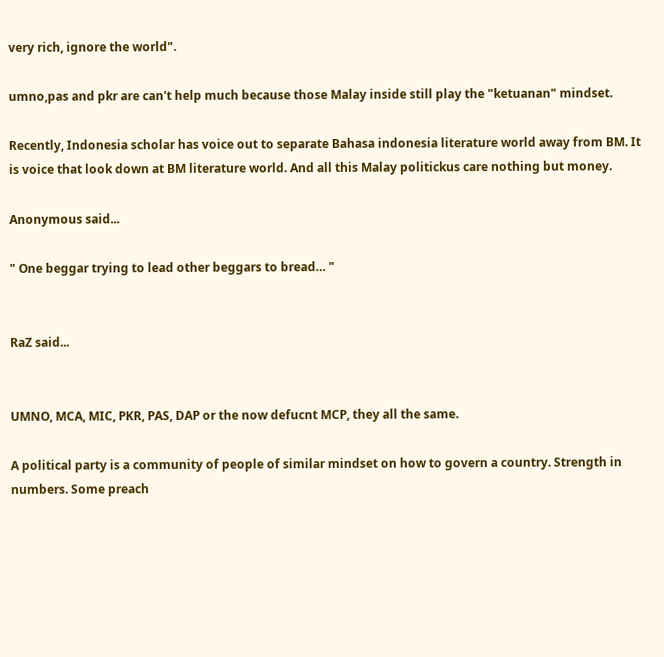very rich, ignore the world".

umno,pas and pkr are can't help much because those Malay inside still play the "ketuanan" mindset.

Recently, Indonesia scholar has voice out to separate Bahasa indonesia literature world away from BM. It is voice that look down at BM literature world. And all this Malay politickus care nothing but money.

Anonymous said...

" One beggar trying to lead other beggars to bread… "


RaZ said...


UMNO, MCA, MIC, PKR, PAS, DAP or the now defucnt MCP, they all the same.

A political party is a community of people of similar mindset on how to govern a country. Strength in numbers. Some preach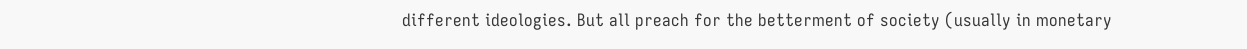different ideologies. But all preach for the betterment of society (usually in monetary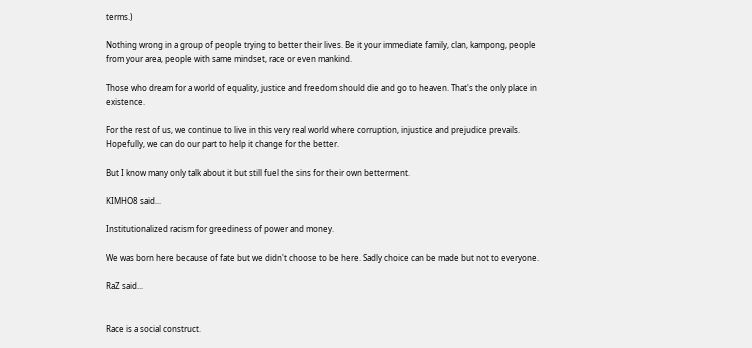terms.)

Nothing wrong in a group of people trying to better their lives. Be it your immediate family, clan, kampong, people from your area, people with same mindset, race or even mankind.

Those who dream for a world of equality, justice and freedom should die and go to heaven. That's the only place in existence.

For the rest of us, we continue to live in this very real world where corruption, injustice and prejudice prevails. Hopefully, we can do our part to help it change for the better.

But I know many only talk about it but still fuel the sins for their own betterment.

KIMHO8 said...

Institutionalized racism for greediness of power and money.

We was born here because of fate but we didn't choose to be here. Sadly choice can be made but not to everyone.

RaZ said...


Race is a social construct.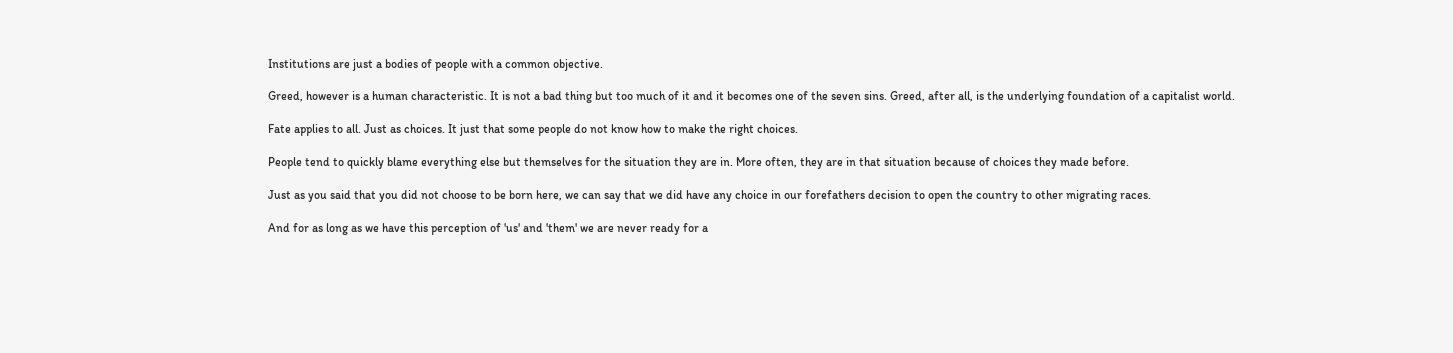Institutions are just a bodies of people with a common objective.

Greed, however is a human characteristic. It is not a bad thing but too much of it and it becomes one of the seven sins. Greed, after all, is the underlying foundation of a capitalist world.

Fate applies to all. Just as choices. It just that some people do not know how to make the right choices.

People tend to quickly blame everything else but themselves for the situation they are in. More often, they are in that situation because of choices they made before.

Just as you said that you did not choose to be born here, we can say that we did have any choice in our forefathers decision to open the country to other migrating races.

And for as long as we have this perception of 'us' and 'them' we are never ready for a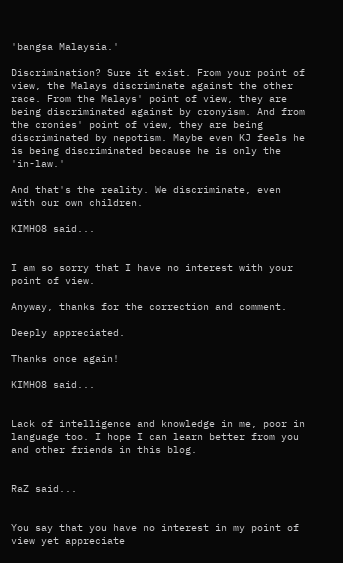'bangsa Malaysia.'

Discrimination? Sure it exist. From your point of view, the Malays discriminate against the other race. From the Malays' point of view, they are being discriminated against by cronyism. And from the cronies' point of view, they are being discriminated by nepotism. Maybe even KJ feels he is being discriminated because he is only the 'in-law.'

And that's the reality. We discriminate, even with our own children.

KIMHO8 said...


I am so sorry that I have no interest with your point of view.

Anyway, thanks for the correction and comment.

Deeply appreciated.

Thanks once again!

KIMHO8 said...


Lack of intelligence and knowledge in me, poor in language too. I hope I can learn better from you and other friends in this blog.


RaZ said...


You say that you have no interest in my point of view yet appreciate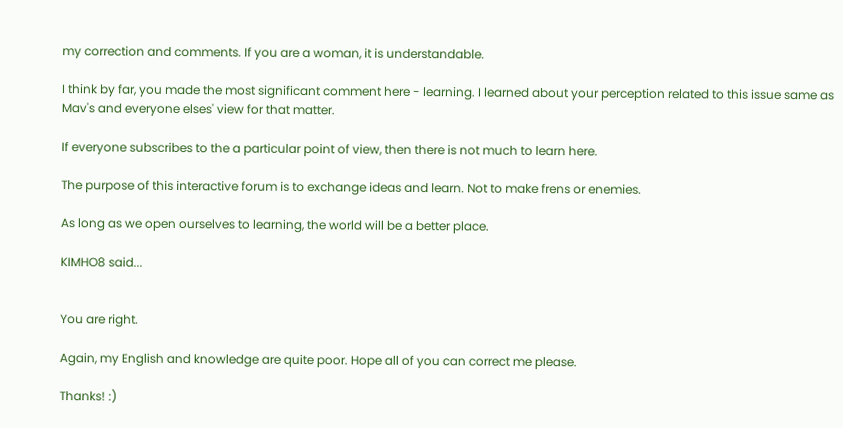my correction and comments. If you are a woman, it is understandable.

I think by far, you made the most significant comment here - learning. I learned about your perception related to this issue same as Mav's and everyone elses' view for that matter.

If everyone subscribes to the a particular point of view, then there is not much to learn here.

The purpose of this interactive forum is to exchange ideas and learn. Not to make frens or enemies.

As long as we open ourselves to learning, the world will be a better place.

KIMHO8 said...


You are right.

Again, my English and knowledge are quite poor. Hope all of you can correct me please.

Thanks! :)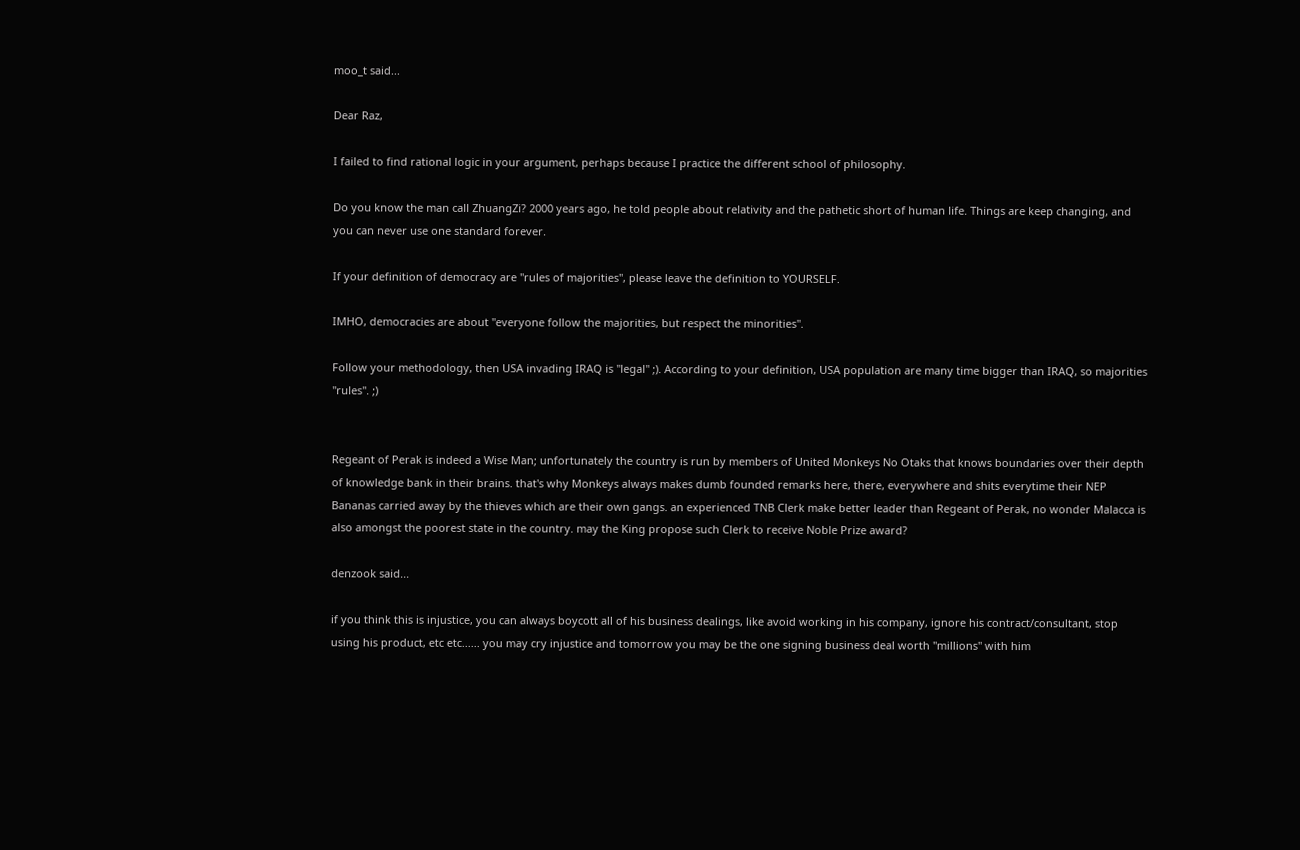moo_t said...

Dear Raz,

I failed to find rational logic in your argument, perhaps because I practice the different school of philosophy.

Do you know the man call ZhuangZi? 2000 years ago, he told people about relativity and the pathetic short of human life. Things are keep changing, and you can never use one standard forever.

If your definition of democracy are "rules of majorities", please leave the definition to YOURSELF.

IMHO, democracies are about "everyone follow the majorities, but respect the minorities".

Follow your methodology, then USA invading IRAQ is "legal" ;). According to your definition, USA population are many time bigger than IRAQ, so majorities "rules". ;)


Regeant of Perak is indeed a Wise Man; unfortunately the country is run by members of United Monkeys No Otaks that knows boundaries over their depth of knowledge bank in their brains. that's why Monkeys always makes dumb founded remarks here, there, everywhere and shits everytime their NEP Bananas carried away by the thieves which are their own gangs. an experienced TNB Clerk make better leader than Regeant of Perak, no wonder Malacca is also amongst the poorest state in the country. may the King propose such Clerk to receive Noble Prize award?

denzook said...

if you think this is injustice, you can always boycott all of his business dealings, like avoid working in his company, ignore his contract/consultant, stop using his product, etc etc...... you may cry injustice and tomorrow you may be the one signing business deal worth "millions" with him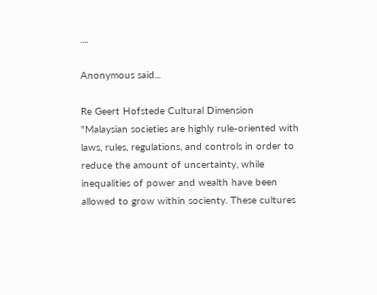....

Anonymous said...

Re Geert Hofstede Cultural Dimension "Malaysian societies are highly rule-oriented with laws, rules, regulations, and controls in order to reduce the amount of uncertainty, while inequalities of power and wealth have been allowed to grow within socienty. These cultures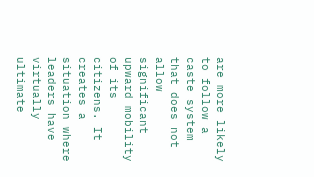are more likely to follow a caste system that does not allow significant upward mobility of its citizens. It creates a situation where leaders have virtually ultimate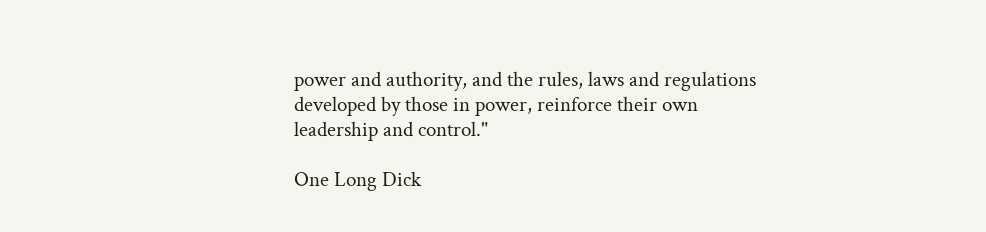power and authority, and the rules, laws and regulations developed by those in power, reinforce their own leadership and control."

One Long Dick